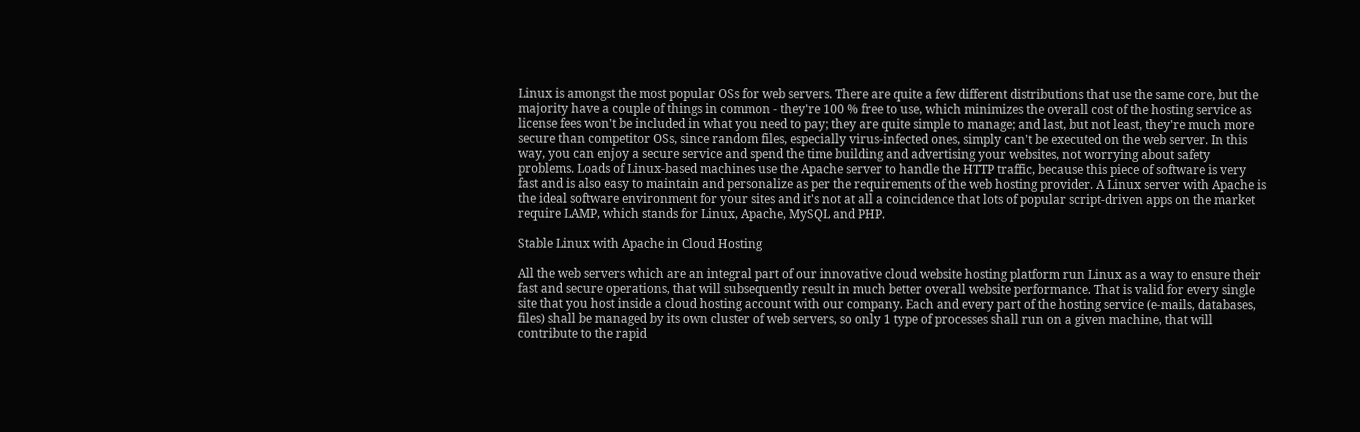Linux is amongst the most popular OSs for web servers. There are quite a few different distributions that use the same core, but the majority have a couple of things in common - they're 100 % free to use, which minimizes the overall cost of the hosting service as license fees won't be included in what you need to pay; they are quite simple to manage; and last, but not least, they're much more secure than competitor OSs, since random files, especially virus-infected ones, simply can't be executed on the web server. In this way, you can enjoy a secure service and spend the time building and advertising your websites, not worrying about safety problems. Loads of Linux-based machines use the Apache server to handle the HTTP traffic, because this piece of software is very fast and is also easy to maintain and personalize as per the requirements of the web hosting provider. A Linux server with Apache is the ideal software environment for your sites and it's not at all a coincidence that lots of popular script-driven apps on the market require LAMP, which stands for Linux, Apache, MySQL and PHP.

Stable Linux with Apache in Cloud Hosting

All the web servers which are an integral part of our innovative cloud website hosting platform run Linux as a way to ensure their fast and secure operations, that will subsequently result in much better overall website performance. That is valid for every single site that you host inside a cloud hosting account with our company. Each and every part of the hosting service (e-mails, databases, files) shall be managed by its own cluster of web servers, so only 1 type of processes shall run on a given machine, that will contribute to the rapid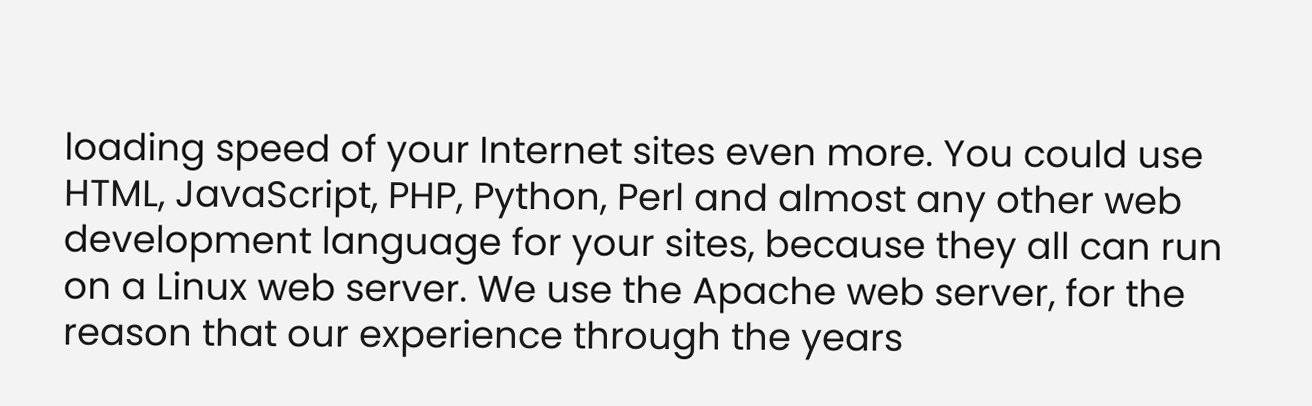loading speed of your Internet sites even more. You could use HTML, JavaScript, PHP, Python, Perl and almost any other web development language for your sites, because they all can run on a Linux web server. We use the Apache web server, for the reason that our experience through the years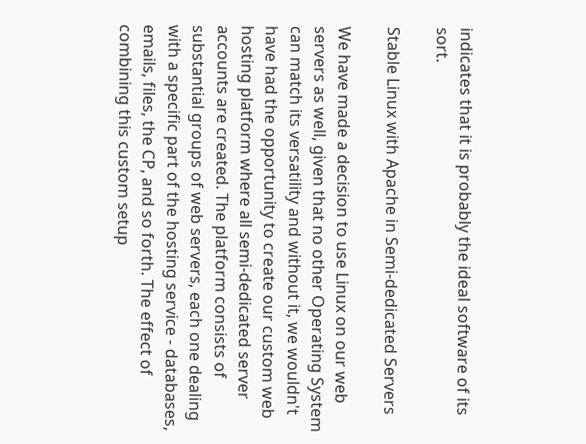indicates that it is probably the ideal software of its sort.

Stable Linux with Apache in Semi-dedicated Servers

We have made a decision to use Linux on our web servers as well, given that no other Operating System can match its versatility and without it, we wouldn't have had the opportunity to create our custom web hosting platform where all semi-dedicated server accounts are created. The platform consists of substantial groups of web servers, each one dealing with a specific part of the hosting service - databases, emails, files, the CP, and so forth. The effect of combining this custom setup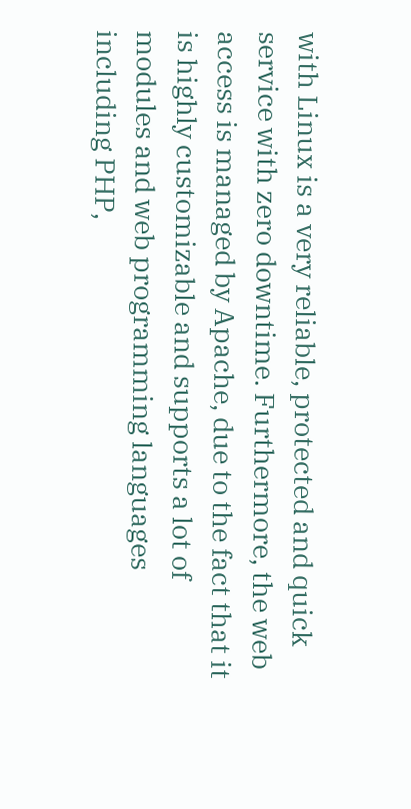with Linux is a very reliable, protected and quick service with zero downtime. Furthermore, the web access is managed by Apache, due to the fact that it is highly customizable and supports a lot of modules and web programming languages including PHP,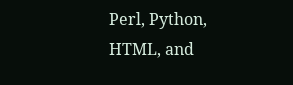Perl, Python, HTML, and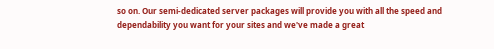so on. Our semi-dedicated server packages will provide you with all the speed and dependability you want for your sites and we've made a great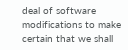deal of software modifications to make certain that we shall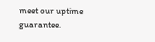meet our uptime guarantee.